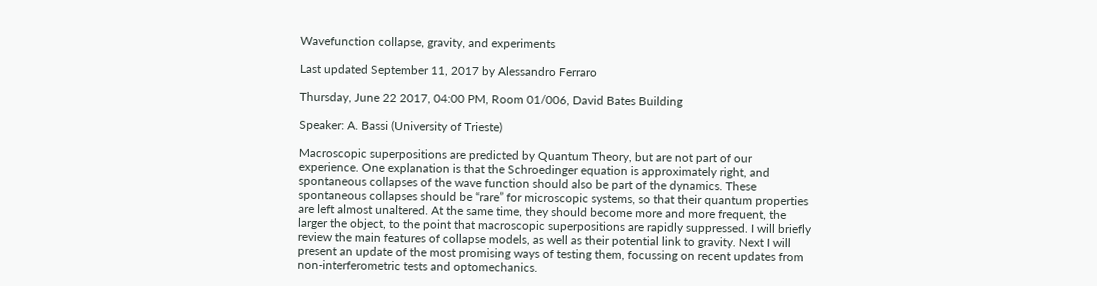Wavefunction collapse, gravity, and experiments

Last updated September 11, 2017 by Alessandro Ferraro

Thursday, June 22 2017, 04:00 PM, Room 01/006, David Bates Building

Speaker: A. Bassi (University of Trieste)

Macroscopic superpositions are predicted by Quantum Theory, but are not part of our experience. One explanation is that the Schroedinger equation is approximately right, and spontaneous collapses of the wave function should also be part of the dynamics. These spontaneous collapses should be “rare” for microscopic systems, so that their quantum properties are left almost unaltered. At the same time, they should become more and more frequent, the larger the object, to the point that macroscopic superpositions are rapidly suppressed. I will briefly review the main features of collapse models, as well as their potential link to gravity. Next I will present an update of the most promising ways of testing them, focussing on recent updates from non-interferometric tests and optomechanics.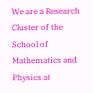We are a Research Cluster of the School of Mathematics and Physics at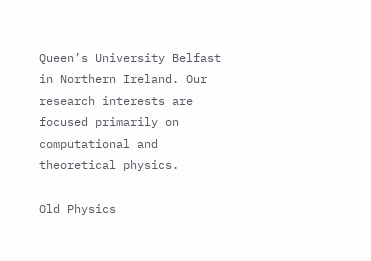Queen’s University Belfast in Northern Ireland. Our research interests are focused primarily on computational and theoretical physics.

Old Physics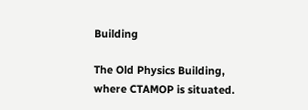Building

The Old Physics Building,
where CTAMOP is situated.